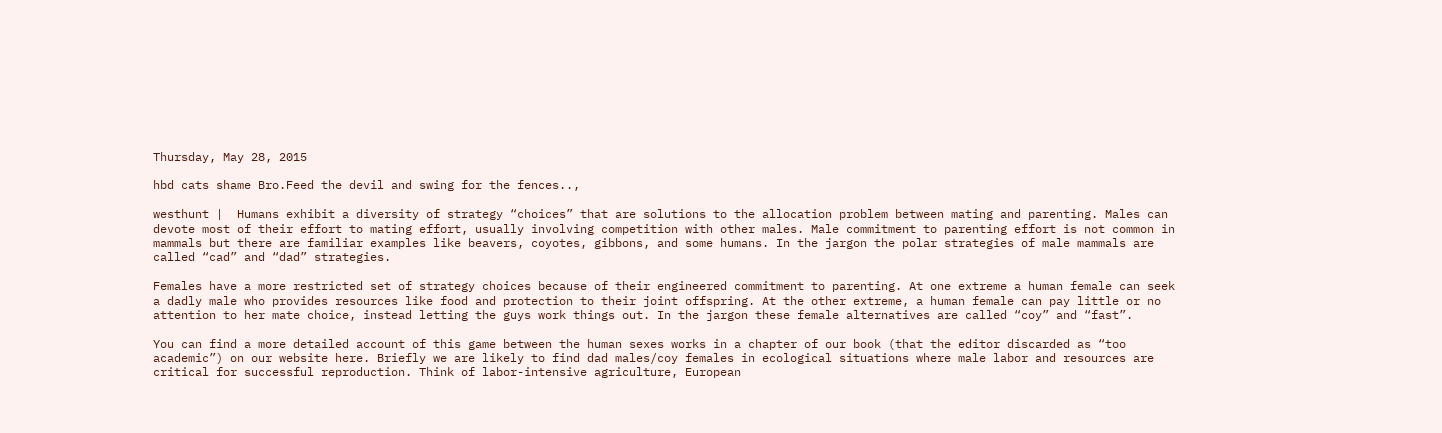Thursday, May 28, 2015

hbd cats shame Bro.Feed the devil and swing for the fences..,

westhunt |  Humans exhibit a diversity of strategy “choices” that are solutions to the allocation problem between mating and parenting. Males can devote most of their effort to mating effort, usually involving competition with other males. Male commitment to parenting effort is not common in mammals but there are familiar examples like beavers, coyotes, gibbons, and some humans. In the jargon the polar strategies of male mammals are called “cad” and “dad” strategies.

Females have a more restricted set of strategy choices because of their engineered commitment to parenting. At one extreme a human female can seek a dadly male who provides resources like food and protection to their joint offspring. At the other extreme, a human female can pay little or no attention to her mate choice, instead letting the guys work things out. In the jargon these female alternatives are called “coy” and “fast”.

You can find a more detailed account of this game between the human sexes works in a chapter of our book (that the editor discarded as “too academic”) on our website here. Briefly we are likely to find dad males/coy females in ecological situations where male labor and resources are critical for successful reproduction. Think of labor-intensive agriculture, European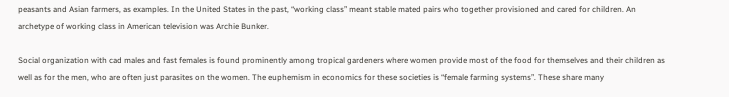peasants and Asian farmers, as examples. In the United States in the past, “working class” meant stable mated pairs who together provisioned and cared for children. An archetype of working class in American television was Archie Bunker.

Social organization with cad males and fast females is found prominently among tropical gardeners where women provide most of the food for themselves and their children as well as for the men, who are often just parasites on the women. The euphemism in economics for these societies is “female farming systems”. These share many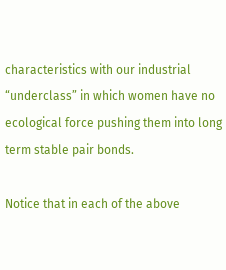characteristics with our industrial “underclass” in which women have no ecological force pushing them into long term stable pair bonds.

Notice that in each of the above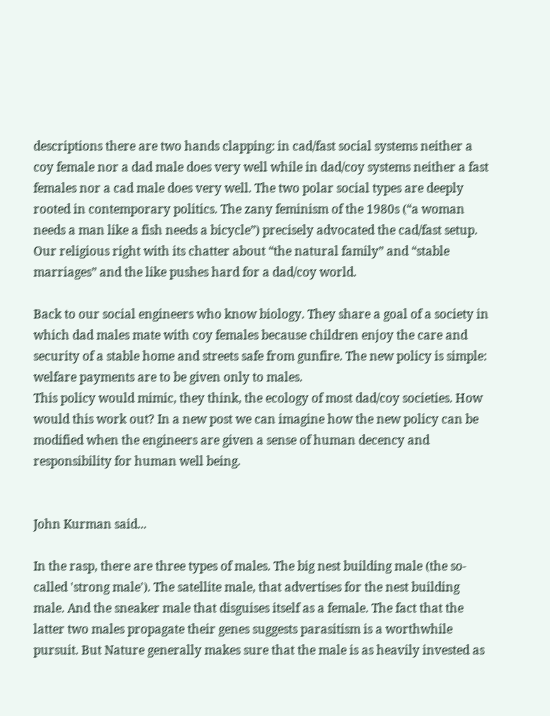descriptions there are two hands clapping: in cad/fast social systems neither a coy female nor a dad male does very well while in dad/coy systems neither a fast females nor a cad male does very well. The two polar social types are deeply rooted in contemporary politics. The zany feminism of the 1980s (“a woman needs a man like a fish needs a bicycle”) precisely advocated the cad/fast setup. Our religious right with its chatter about “the natural family” and “stable marriages” and the like pushes hard for a dad/coy world.

Back to our social engineers who know biology. They share a goal of a society in which dad males mate with coy females because children enjoy the care and security of a stable home and streets safe from gunfire. The new policy is simple: welfare payments are to be given only to males.
This policy would mimic, they think, the ecology of most dad/coy societies. How would this work out? In a new post we can imagine how the new policy can be modified when the engineers are given a sense of human decency and responsibility for human well being.


John Kurman said...

In the rasp, there are three types of males. The big nest building male (the so-called 'strong male'). The satellite male, that advertises for the nest building male. And the sneaker male that disguises itself as a female. The fact that the latter two males propagate their genes suggests parasitism is a worthwhile pursuit. But Nature generally makes sure that the male is as heavily invested as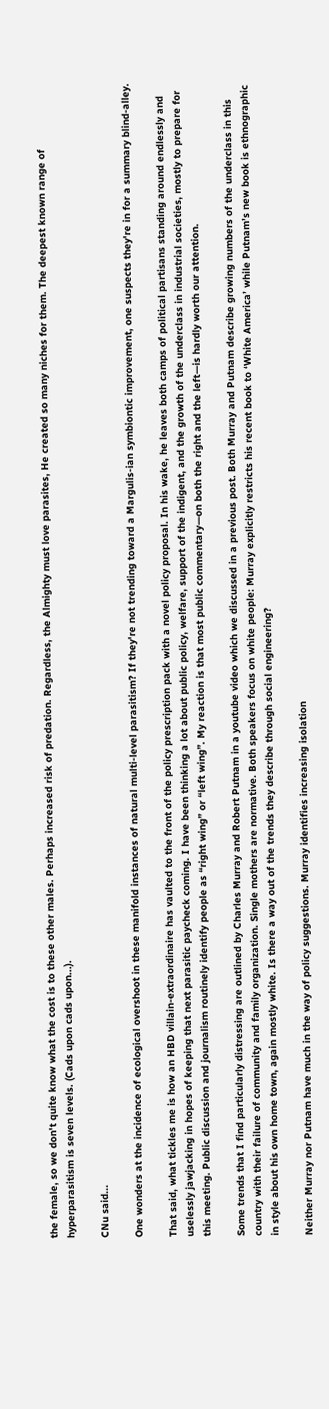the female, so we don't quite know what the cost is to these other males. Perhaps increased risk of predation. Regardless, the Almighty must love parasites, He created so many niches for them. The deepest known range of hyperparasitism is seven levels. (Cads upon cads upon...).

CNu said...

One wonders at the incidence of ecological overshoot in these manifold instances of natural multi-level parasitism? If they're not trending toward a Margulis-ian symbiontic improvement, one suspects they're in for a summary blind-alley.

That said, what tickles me is how an HBD villain-extraordinaire has vaulted to the front of the policy prescription pack with a novel policy proposal. In his wake, he leaves both camps of political partisans standing around endlessly and uselessly jawjacking in hopes of keeping that next parasitic paycheck coming. I have been thinking a lot about public policy, welfare, support of the indigent, and the growth of the underclass in industrial societies, mostly to prepare for this meeting. Public discussion and journalism routinely identify people as “right wing” or “left wing”. My reaction is that most public commentary—on both the right and the left—is hardly worth our attention.

Some trends that I find particularly distressing are outlined by Charles Murray and Robert Putnam in a youtube video which we discussed in a previous post. Both Murray and Putnam describe growing numbers of the underclass in this country with their failure of community and family organization. Single mothers are normative. Both speakers focus on white people: Murray explicitly restricts his recent book to ‘White America’ while Putnam’s new book is ethnographic in style about his own home town, again mostly white. Is there a way out of the trends they describe through social engineering?

Neither Murray nor Putnam have much in the way of policy suggestions. Murray identifies increasing isolation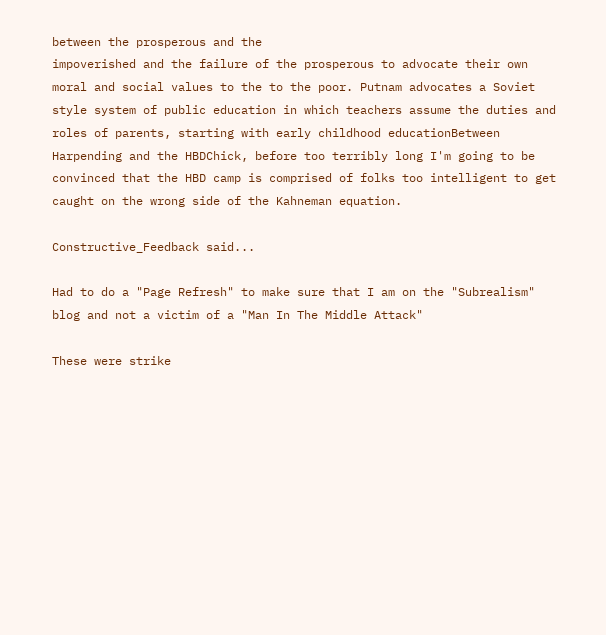between the prosperous and the
impoverished and the failure of the prosperous to advocate their own moral and social values to the to the poor. Putnam advocates a Soviet
style system of public education in which teachers assume the duties and roles of parents, starting with early childhood educationBetween Harpending and the HBDChick, before too terribly long I'm going to be convinced that the HBD camp is comprised of folks too intelligent to get caught on the wrong side of the Kahneman equation.

Constructive_Feedback said...

Had to do a "Page Refresh" to make sure that I am on the "Subrealism" blog and not a victim of a "Man In The Middle Attack"

These were strike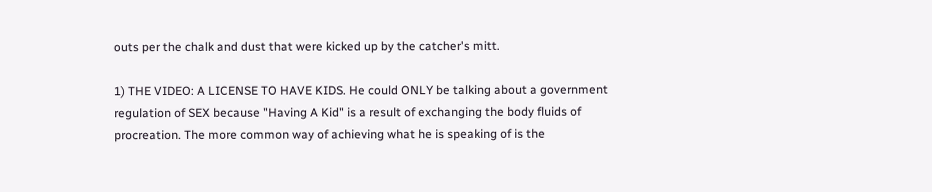outs per the chalk and dust that were kicked up by the catcher's mitt.

1) THE VIDEO: A LICENSE TO HAVE KIDS. He could ONLY be talking about a government regulation of SEX because "Having A Kid" is a result of exchanging the body fluids of procreation. The more common way of achieving what he is speaking of is the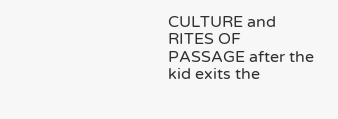CULTURE and RITES OF PASSAGE after the kid exits the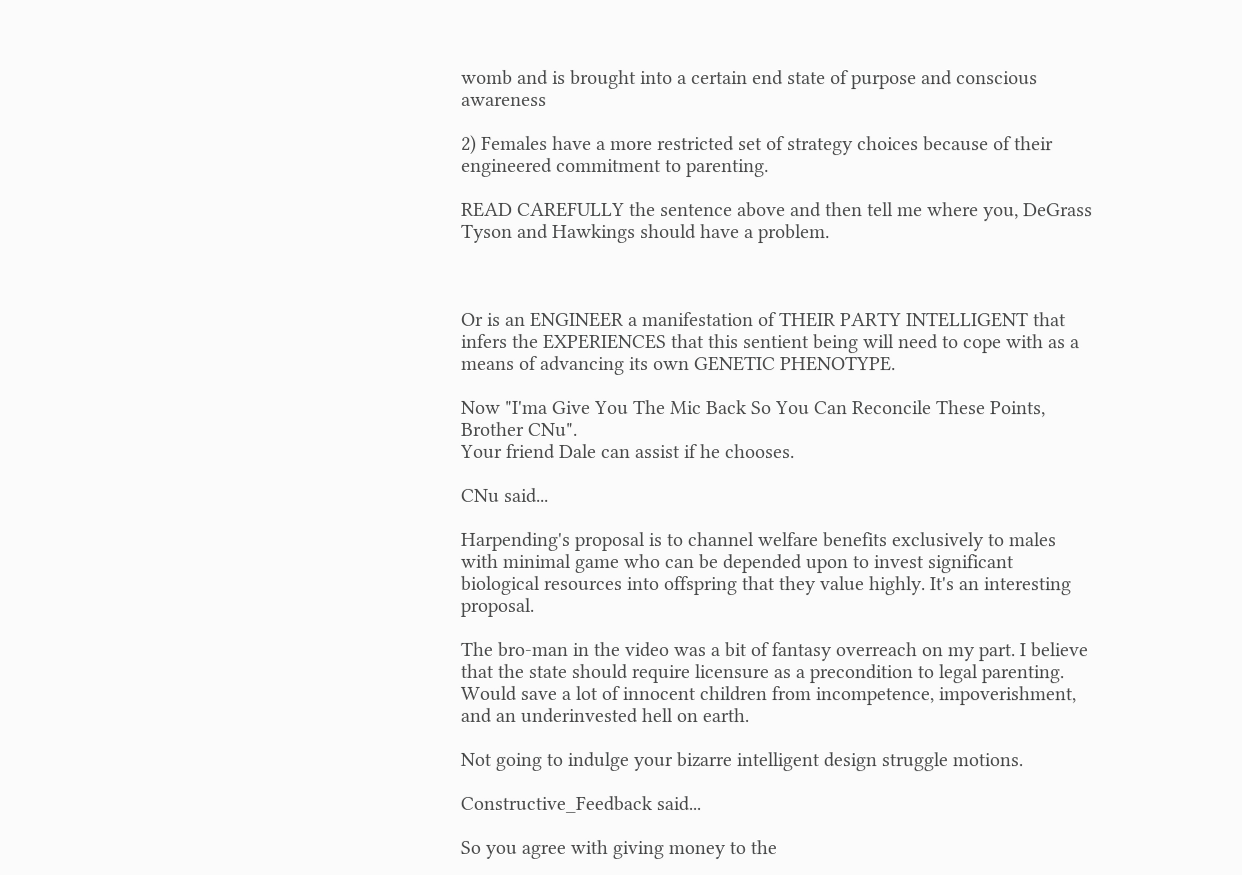womb and is brought into a certain end state of purpose and conscious awareness

2) Females have a more restricted set of strategy choices because of their engineered commitment to parenting.

READ CAREFULLY the sentence above and then tell me where you, DeGrass Tyson and Hawkings should have a problem.



Or is an ENGINEER a manifestation of THEIR PARTY INTELLIGENT that infers the EXPERIENCES that this sentient being will need to cope with as a means of advancing its own GENETIC PHENOTYPE.

Now "I'ma Give You The Mic Back So You Can Reconcile These Points, Brother CNu".
Your friend Dale can assist if he chooses.

CNu said...

Harpending's proposal is to channel welfare benefits exclusively to males with minimal game who can be depended upon to invest significant biological resources into offspring that they value highly. It's an interesting proposal.

The bro-man in the video was a bit of fantasy overreach on my part. I believe that the state should require licensure as a precondition to legal parenting. Would save a lot of innocent children from incompetence, impoverishment, and an underinvested hell on earth.

Not going to indulge your bizarre intelligent design struggle motions.

Constructive_Feedback said...

So you agree with giving money to the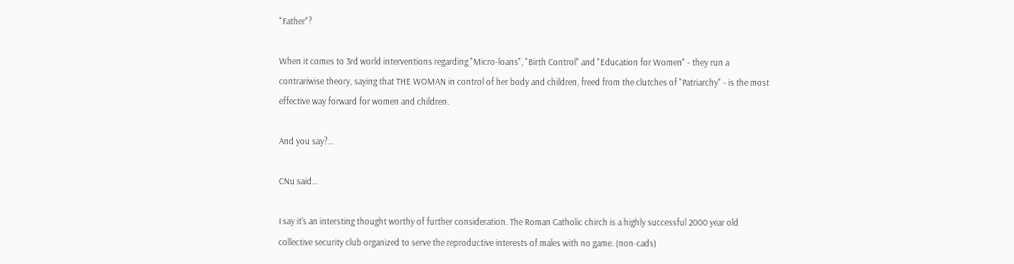"Father"?

When it comes to 3rd world interventions regarding "Micro-loans", "Birth Control" and "Education for Women" - they run a contrariwise theory, saying that THE WOMAN in control of her body and children, freed from the clutches of "Patriarchy" - is the most effective way forward for women and children.

And you say?...

CNu said...

I say it's an intersting thought worthy of further consideration. The Roman Catholic chirch is a highly successful 2000 year old collective security club organized to serve the reproductive interests of males with no game. (non-cads)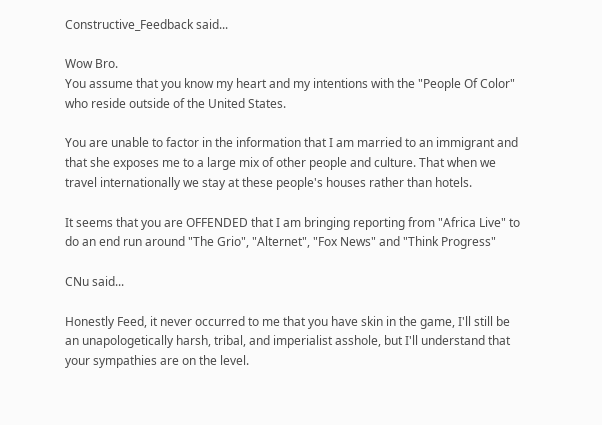Constructive_Feedback said...

Wow Bro.
You assume that you know my heart and my intentions with the "People Of Color" who reside outside of the United States.

You are unable to factor in the information that I am married to an immigrant and that she exposes me to a large mix of other people and culture. That when we travel internationally we stay at these people's houses rather than hotels.

It seems that you are OFFENDED that I am bringing reporting from "Africa Live" to do an end run around "The Grio", "Alternet", "Fox News" and "Think Progress"

CNu said...

Honestly Feed, it never occurred to me that you have skin in the game, I'll still be an unapologetically harsh, tribal, and imperialist asshole, but I'll understand that your sympathies are on the level.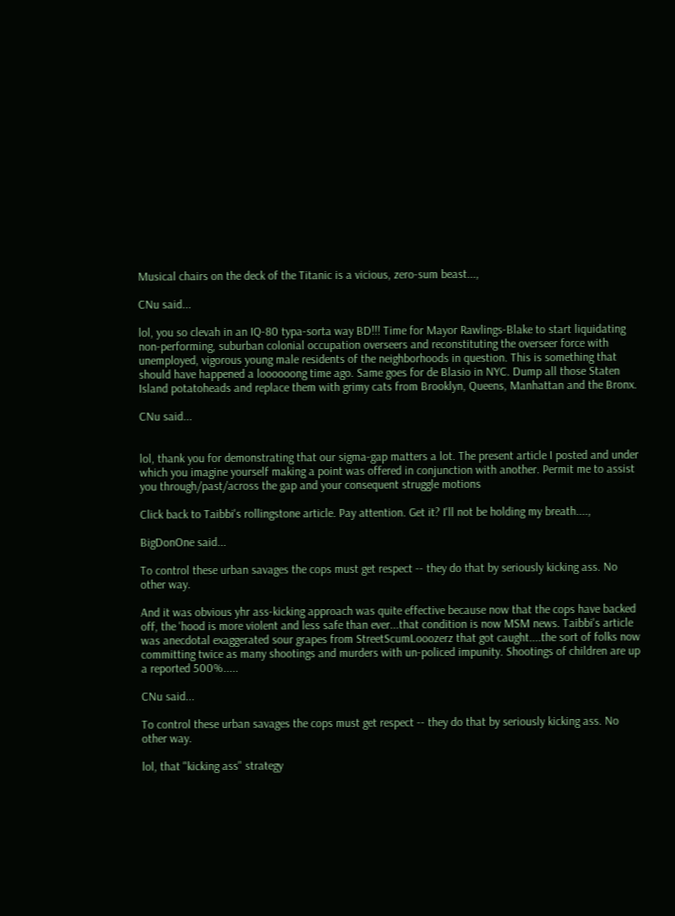Musical chairs on the deck of the Titanic is a vicious, zero-sum beast...,

CNu said...

lol, you so clevah in an IQ-80 typa-sorta way BD!!! Time for Mayor Rawlings-Blake to start liquidating non-performing, suburban colonial occupation overseers and reconstituting the overseer force with unemployed, vigorous young male residents of the neighborhoods in question. This is something that should have happened a loooooong time ago. Same goes for de Blasio in NYC. Dump all those Staten Island potatoheads and replace them with grimy cats from Brooklyn, Queens, Manhattan and the Bronx.

CNu said...


lol, thank you for demonstrating that our sigma-gap matters a lot. The present article I posted and under which you imagine yourself making a point was offered in conjunction with another. Permit me to assist you through/past/across the gap and your consequent struggle motions

Click back to Taibbi's rollingstone article. Pay attention. Get it? I'll not be holding my breath....,

BigDonOne said...

To control these urban savages the cops must get respect -- they do that by seriously kicking ass. No other way.

And it was obvious yhr ass-kicking approach was quite effective because now that the cops have backed off, the 'hood is more violent and less safe than ever...that condition is now MSM news. Taibbi's article was anecdotal exaggerated sour grapes from StreetScumLooozerz that got caught....the sort of folks now committing twice as many shootings and murders with un-policed impunity. Shootings of children are up a reported 500%.....

CNu said...

To control these urban savages the cops must get respect -- they do that by seriously kicking ass. No other way.

lol, that "kicking ass" strategy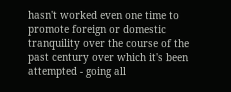hasn't worked even one time to promote foreign or domestic tranquility over the course of the past century over which it's been attempted - going all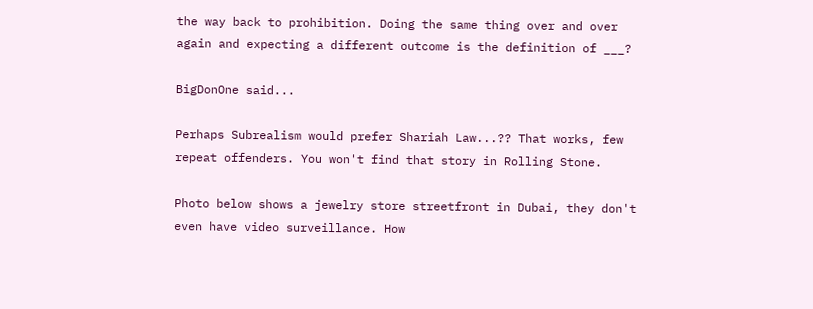the way back to prohibition. Doing the same thing over and over again and expecting a different outcome is the definition of ___?

BigDonOne said...

Perhaps Subrealism would prefer Shariah Law...?? That works, few repeat offenders. You won't find that story in Rolling Stone.

Photo below shows a jewelry store streetfront in Dubai, they don't even have video surveillance. How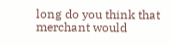long do you think that merchant would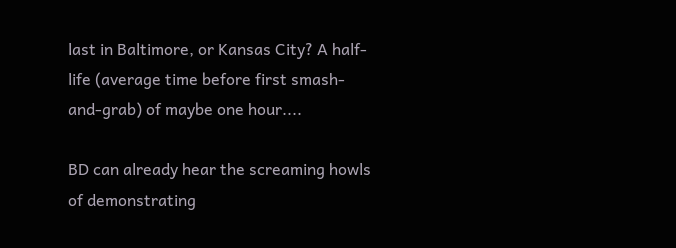last in Baltimore, or Kansas City? A half-life (average time before first smash-and-grab) of maybe one hour....

BD can already hear the screaming howls of demonstrating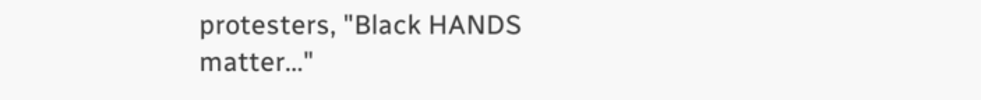protesters, "Black HANDS matter..."